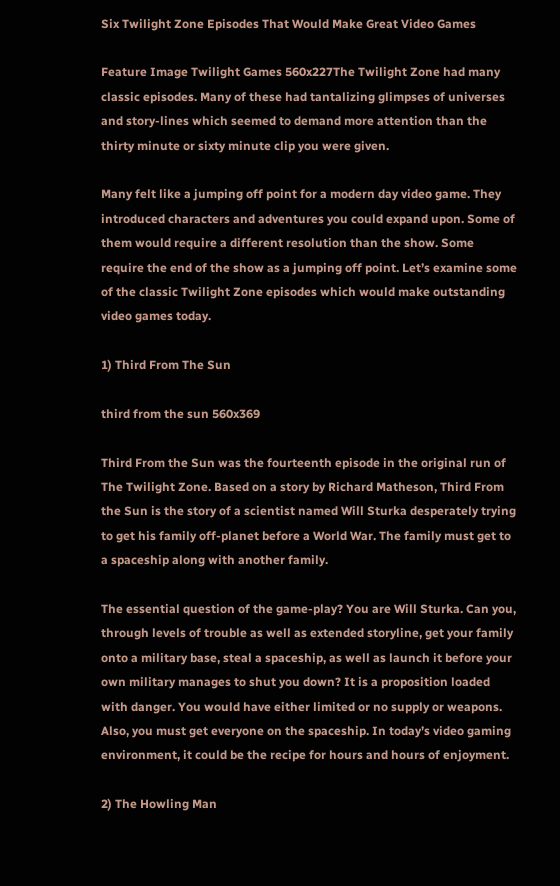Six Twilight Zone Episodes That Would Make Great Video Games

Feature Image Twilight Games 560x227The Twilight Zone had many classic episodes. Many of these had tantalizing glimpses of universes and story-lines which seemed to demand more attention than the thirty minute or sixty minute clip you were given.

Many felt like a jumping off point for a modern day video game. They introduced characters and adventures you could expand upon. Some of them would require a different resolution than the show. Some require the end of the show as a jumping off point. Let’s examine some of the classic Twilight Zone episodes which would make outstanding video games today.

1) Third From The Sun

third from the sun 560x369

Third From the Sun was the fourteenth episode in the original run of The Twilight Zone. Based on a story by Richard Matheson, Third From the Sun is the story of a scientist named Will Sturka desperately trying to get his family off-planet before a World War. The family must get to a spaceship along with another family.

The essential question of the game-play? You are Will Sturka. Can you, through levels of trouble as well as extended storyline, get your family onto a military base, steal a spaceship, as well as launch it before your own military manages to shut you down? It is a proposition loaded with danger. You would have either limited or no supply or weapons. Also, you must get everyone on the spaceship. In today’s video gaming environment, it could be the recipe for hours and hours of enjoyment.

2) The Howling Man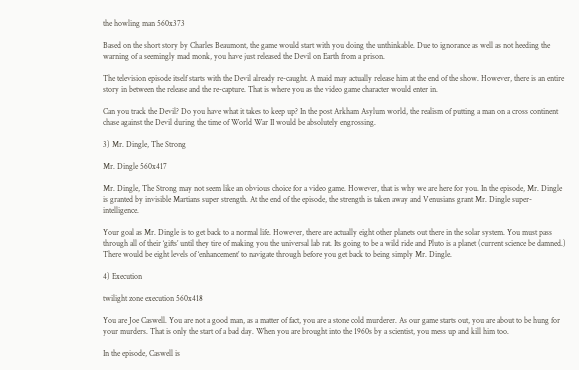the howling man 560x373

Based on the short story by Charles Beaumont, the game would start with you doing the unthinkable. Due to ignorance as well as not heeding the warning of a seemingly mad monk, you have just released the Devil on Earth from a prison.

The television episode itself starts with the Devil already re-caught. A maid may actually release him at the end of the show. However, there is an entire story in between the release and the re-capture. That is where you as the video game character would enter in.

Can you track the Devil? Do you have what it takes to keep up? In the post Arkham Asylum world, the realism of putting a man on a cross continent chase against the Devil during the time of World War II would be absolutely engrossing.

3) Mr. Dingle, The Strong

Mr. Dingle 560x417

Mr. Dingle, The Strong may not seem like an obvious choice for a video game. However, that is why we are here for you. In the episode, Mr. Dingle is granted by invisible Martians super strength. At the end of the episode, the strength is taken away and Venusians grant Mr. Dingle super-intelligence.

Your goal as Mr. Dingle is to get back to a normal life. However, there are actually eight other planets out there in the solar system. You must pass through all of their ‘gifts’ until they tire of making you the universal lab rat. Its going to be a wild ride and Pluto is a planet (current science be damned.) There would be eight levels of ‘enhancement’ to navigate through before you get back to being simply Mr. Dingle.

4) Execution

twilight zone execution 560x418

You are Joe Caswell. You are not a good man, as a matter of fact, you are a stone cold murderer. As our game starts out, you are about to be hung for your murders. That is only the start of a bad day. When you are brought into the 1960s by a scientist, you mess up and kill him too.

In the episode, Caswell is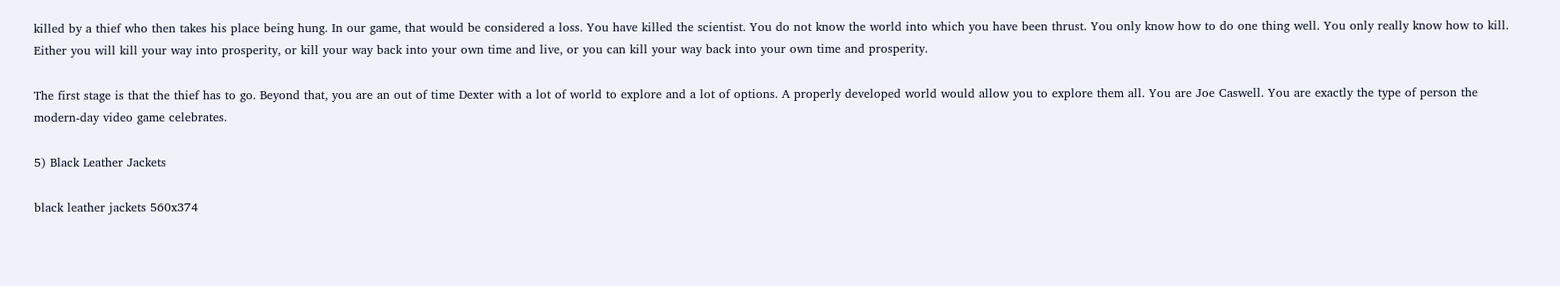killed by a thief who then takes his place being hung. In our game, that would be considered a loss. You have killed the scientist. You do not know the world into which you have been thrust. You only know how to do one thing well. You only really know how to kill. Either you will kill your way into prosperity, or kill your way back into your own time and live, or you can kill your way back into your own time and prosperity.

The first stage is that the thief has to go. Beyond that, you are an out of time Dexter with a lot of world to explore and a lot of options. A properly developed world would allow you to explore them all. You are Joe Caswell. You are exactly the type of person the modern-day video game celebrates.

5) Black Leather Jackets

black leather jackets 560x374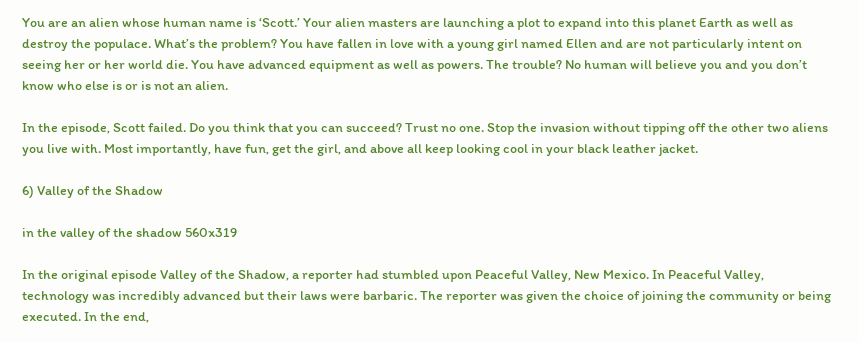You are an alien whose human name is ‘Scott.’ Your alien masters are launching a plot to expand into this planet Earth as well as destroy the populace. What’s the problem? You have fallen in love with a young girl named Ellen and are not particularly intent on seeing her or her world die. You have advanced equipment as well as powers. The trouble? No human will believe you and you don’t know who else is or is not an alien.

In the episode, Scott failed. Do you think that you can succeed? Trust no one. Stop the invasion without tipping off the other two aliens you live with. Most importantly, have fun, get the girl, and above all keep looking cool in your black leather jacket.

6) Valley of the Shadow

in the valley of the shadow 560x319

In the original episode Valley of the Shadow, a reporter had stumbled upon Peaceful Valley, New Mexico. In Peaceful Valley, technology was incredibly advanced but their laws were barbaric. The reporter was given the choice of joining the community or being executed. In the end,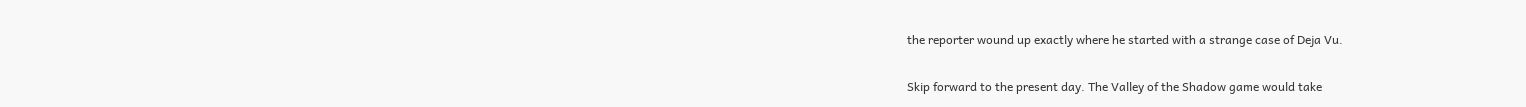the reporter wound up exactly where he started with a strange case of Deja Vu.

Skip forward to the present day. The Valley of the Shadow game would take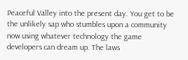Peaceful Valley into the present day. You get to be the unlikely sap who stumbles upon a community now using whatever technology the game developers can dream up. The laws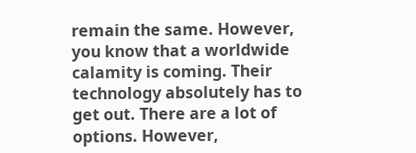remain the same. However, you know that a worldwide calamity is coming. Their technology absolutely has to get out. There are a lot of options. However,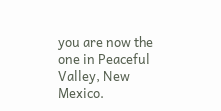you are now the one in Peaceful Valley, New Mexico.